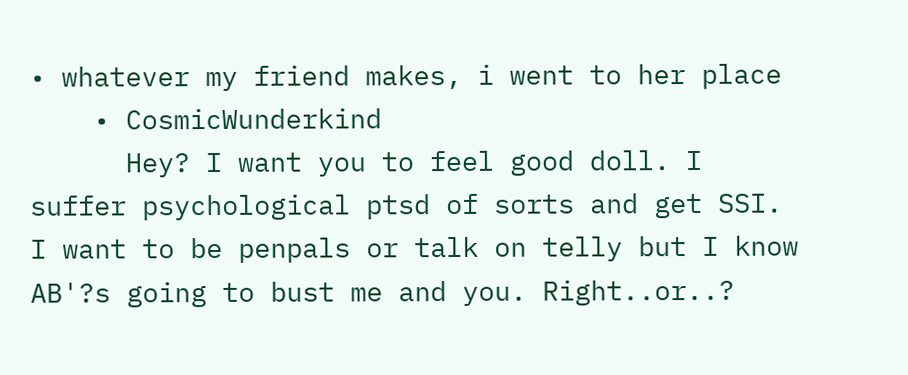• whatever my friend makes, i went to her place
    • CosmicWunderkind
      Hey? I want you to feel good doll. I suffer psychological ptsd of sorts and get SSI. I want to be penpals or talk on telly but I know AB'?s going to bust me and you. Right..or..?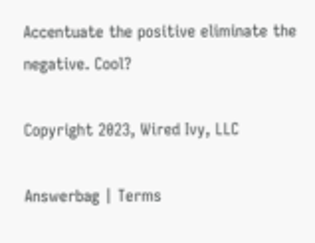Accentuate the positive eliminate the negative. Cool?

Copyright 2023, Wired Ivy, LLC

Answerbag | Terms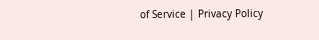of Service | Privacy Policy